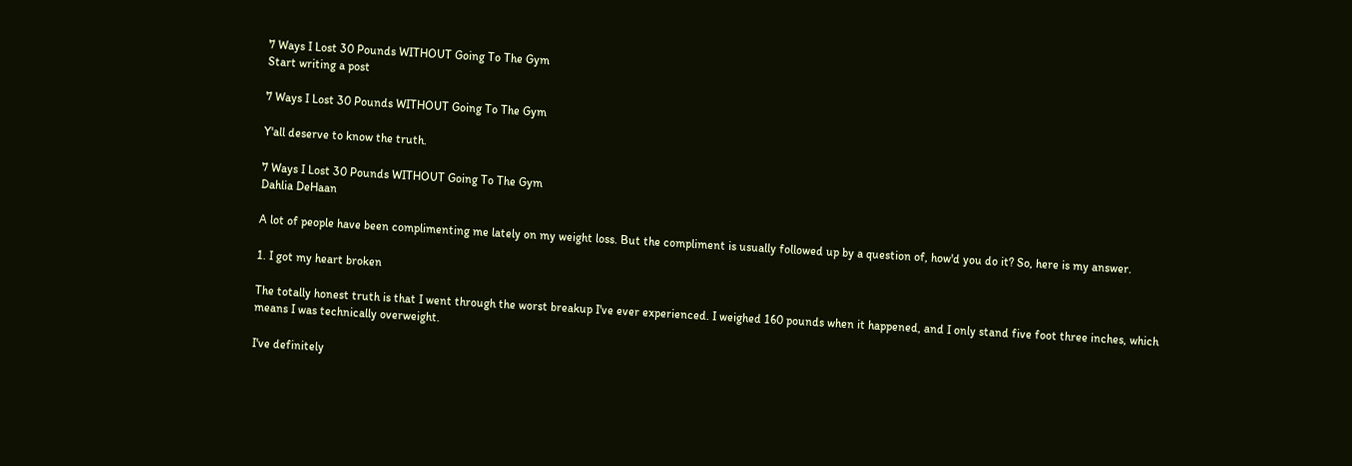7 Ways I Lost 30 Pounds WITHOUT Going To The Gym
Start writing a post

7 Ways I Lost 30 Pounds WITHOUT Going To The Gym

Y'all deserve to know the truth.

7 Ways I Lost 30 Pounds WITHOUT Going To The Gym
Dahlia DeHaan

A lot of people have been complimenting me lately on my weight loss. But the compliment is usually followed up by a question of, how'd you do it? So, here is my answer.

1. I got my heart broken

The totally honest truth is that I went through the worst breakup I've ever experienced. I weighed 160 pounds when it happened, and I only stand five foot three inches, which means I was technically overweight.

I've definitely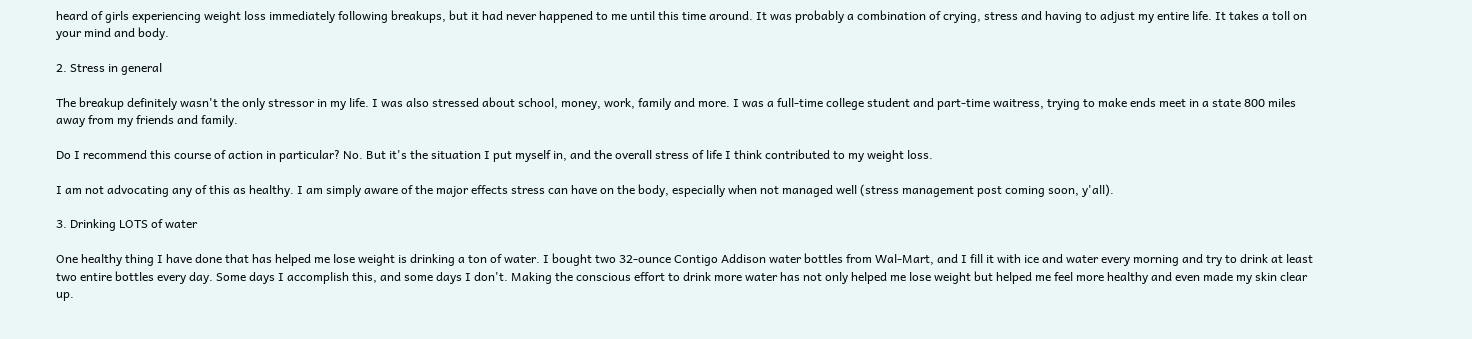heard of girls experiencing weight loss immediately following breakups, but it had never happened to me until this time around. It was probably a combination of crying, stress and having to adjust my entire life. It takes a toll on your mind and body.

2. Stress in general

The breakup definitely wasn't the only stressor in my life. I was also stressed about school, money, work, family and more. I was a full-time college student and part-time waitress, trying to make ends meet in a state 800 miles away from my friends and family.

Do I recommend this course of action in particular? No. But it's the situation I put myself in, and the overall stress of life I think contributed to my weight loss.

I am not advocating any of this as healthy. I am simply aware of the major effects stress can have on the body, especially when not managed well (stress management post coming soon, y'all).

3. Drinking LOTS of water

One healthy thing I have done that has helped me lose weight is drinking a ton of water. I bought two 32-ounce Contigo Addison water bottles from Wal-Mart, and I fill it with ice and water every morning and try to drink at least two entire bottles every day. Some days I accomplish this, and some days I don't. Making the conscious effort to drink more water has not only helped me lose weight but helped me feel more healthy and even made my skin clear up.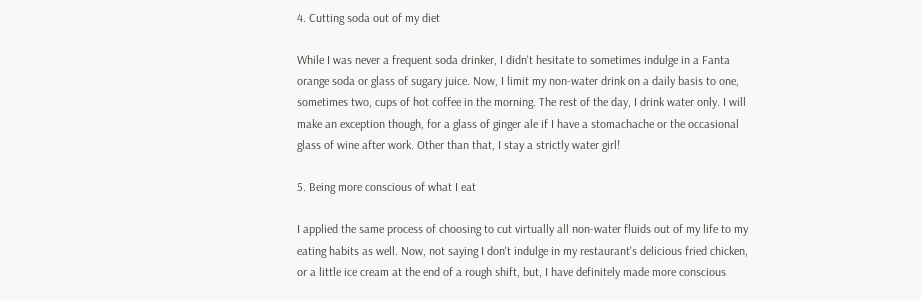4. Cutting soda out of my diet

While I was never a frequent soda drinker, I didn't hesitate to sometimes indulge in a Fanta orange soda or glass of sugary juice. Now, I limit my non-water drink on a daily basis to one, sometimes two, cups of hot coffee in the morning. The rest of the day, I drink water only. I will make an exception though, for a glass of ginger ale if I have a stomachache or the occasional glass of wine after work. Other than that, I stay a strictly water girl!

5. Being more conscious of what I eat

I applied the same process of choosing to cut virtually all non-water fluids out of my life to my eating habits as well. Now, not saying I don't indulge in my restaurant's delicious fried chicken, or a little ice cream at the end of a rough shift, but, I have definitely made more conscious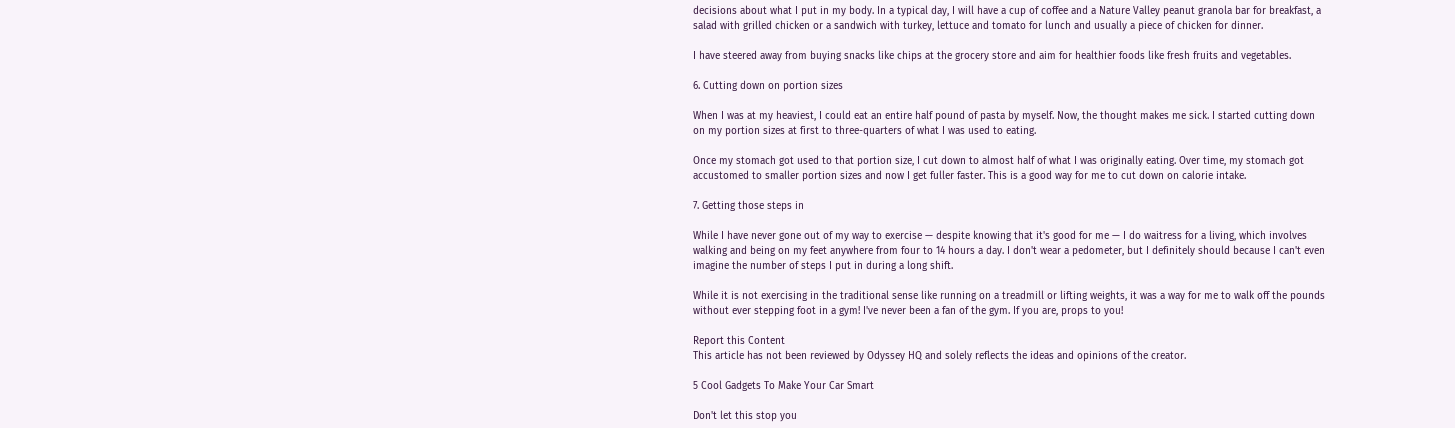decisions about what I put in my body. In a typical day, I will have a cup of coffee and a Nature Valley peanut granola bar for breakfast, a salad with grilled chicken or a sandwich with turkey, lettuce and tomato for lunch and usually a piece of chicken for dinner.

I have steered away from buying snacks like chips at the grocery store and aim for healthier foods like fresh fruits and vegetables.

6. Cutting down on portion sizes

When I was at my heaviest, I could eat an entire half pound of pasta by myself. Now, the thought makes me sick. I started cutting down on my portion sizes at first to three-quarters of what I was used to eating.

Once my stomach got used to that portion size, I cut down to almost half of what I was originally eating. Over time, my stomach got accustomed to smaller portion sizes and now I get fuller faster. This is a good way for me to cut down on calorie intake.

7. Getting those steps in

While I have never gone out of my way to exercise — despite knowing that it's good for me — I do waitress for a living, which involves walking and being on my feet anywhere from four to 14 hours a day. I don't wear a pedometer, but I definitely should because I can't even imagine the number of steps I put in during a long shift.

While it is not exercising in the traditional sense like running on a treadmill or lifting weights, it was a way for me to walk off the pounds without ever stepping foot in a gym! I've never been a fan of the gym. If you are, props to you!

Report this Content
This article has not been reviewed by Odyssey HQ and solely reflects the ideas and opinions of the creator.

5 Cool Gadgets To Make Your Car Smart

Don't let this stop you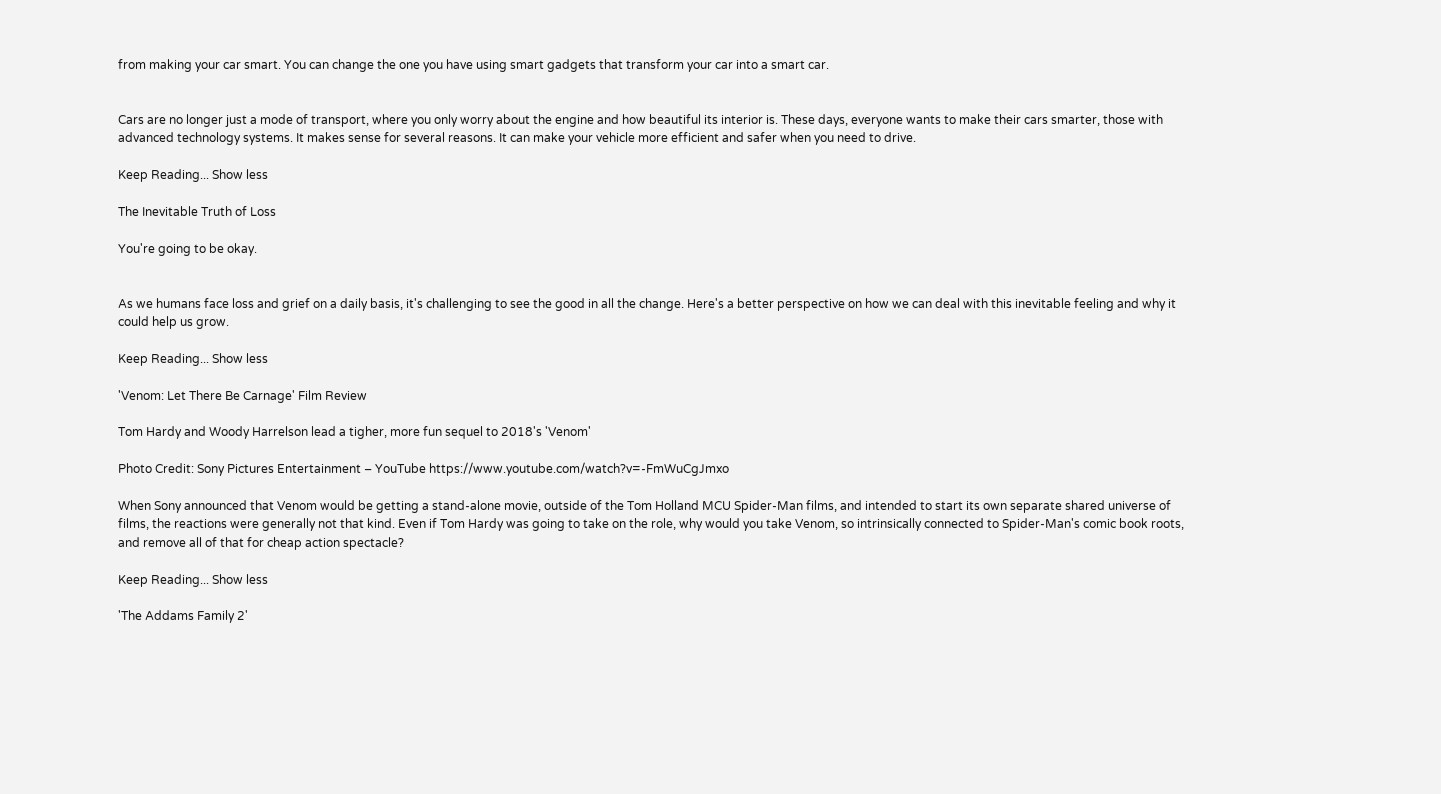from making your car smart. You can change the one you have using smart gadgets that transform your car into a smart car.


Cars are no longer just a mode of transport, where you only worry about the engine and how beautiful its interior is. These days, everyone wants to make their cars smarter, those with advanced technology systems. It makes sense for several reasons. It can make your vehicle more efficient and safer when you need to drive.

Keep Reading... Show less

The Inevitable Truth of Loss

You're going to be okay.


As we humans face loss and grief on a daily basis, it's challenging to see the good in all the change. Here's a better perspective on how we can deal with this inevitable feeling and why it could help us grow.

Keep Reading... Show less

'Venom: Let There Be Carnage' Film Review

Tom Hardy and Woody Harrelson lead a tigher, more fun sequel to 2018's 'Venom'

Photo Credit: Sony Pictures Entertainment – YouTube https://www.youtube.com/watch?v=-FmWuCgJmxo

When Sony announced that Venom would be getting a stand-alone movie, outside of the Tom Holland MCU Spider-Man films, and intended to start its own separate shared universe of films, the reactions were generally not that kind. Even if Tom Hardy was going to take on the role, why would you take Venom, so intrinsically connected to Spider-Man's comic book roots, and remove all of that for cheap action spectacle?

Keep Reading... Show less

'The Addams Family 2'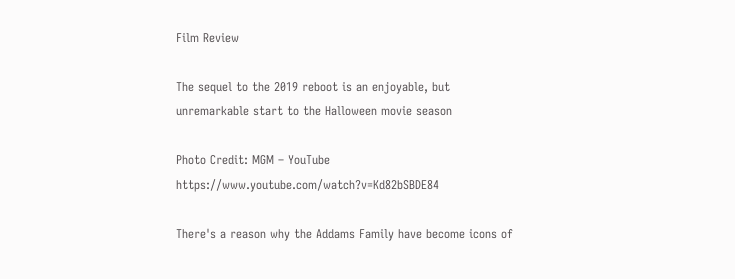Film Review

The sequel to the 2019 reboot is an enjoyable, but unremarkable start to the Halloween movie season

Photo Credit: MGM – YouTube https://www.youtube.com/watch?v=Kd82bSBDE84

There's a reason why the Addams Family have become icons of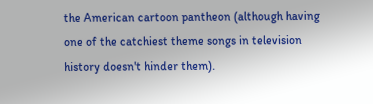the American cartoon pantheon (although having one of the catchiest theme songs in television history doesn't hinder them).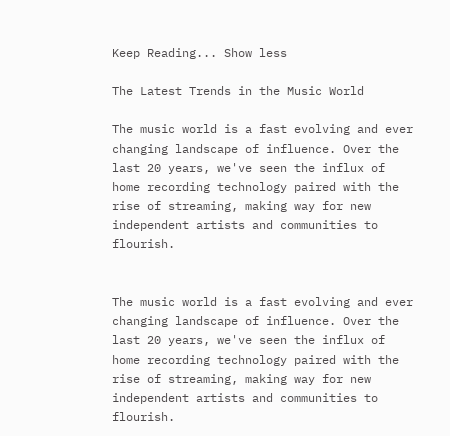Keep Reading... Show less

The Latest Trends in the Music World

The music world is a fast evolving and ever changing landscape of influence. Over the last 20 years, we've seen the influx of home recording technology paired with the rise of streaming, making way for new independent artists and communities to flourish.


The music world is a fast evolving and ever changing landscape of influence. Over the last 20 years, we've seen the influx of home recording technology paired with the rise of streaming, making way for new independent artists and communities to flourish.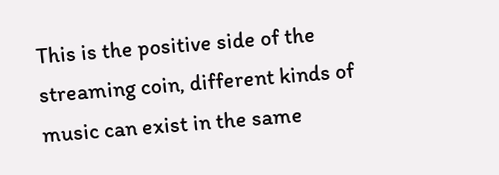This is the positive side of the streaming coin, different kinds of music can exist in the same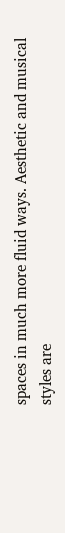spaces in much more fluid ways. Aesthetic and musical styles are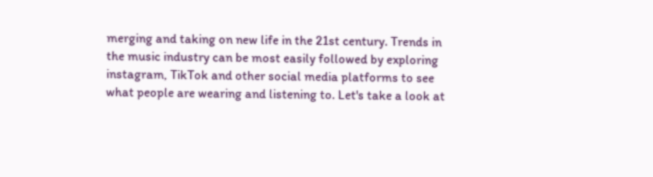merging and taking on new life in the 21st century. Trends in the music industry can be most easily followed by exploring instagram, TikTok and other social media platforms to see what people are wearing and listening to. Let's take a look at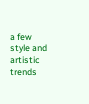a few style and artistic trends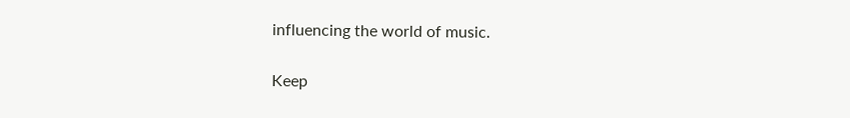influencing the world of music.

Keep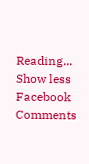Reading... Show less
Facebook Comments